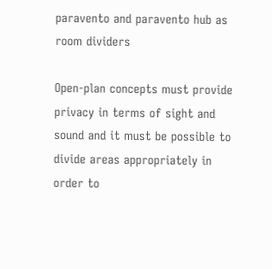paravento and paravento hub as room dividers

Open-plan concepts must provide privacy in terms of sight and sound and it must be possible to divide areas appropriately in order to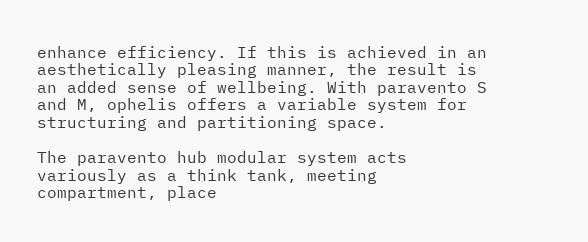enhance efficiency. If this is achieved in an aesthetically pleasing manner, the result is an added sense of wellbeing. With paravento S and M, ophelis offers a variable system for structuring and partitioning space.

The paravento hub modular system acts variously as a think tank, meeting compartment, place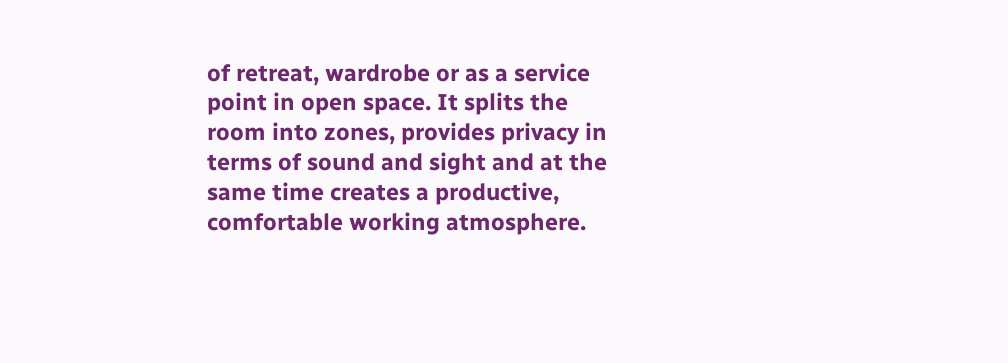of retreat, wardrobe or as a service point in open space. It splits the room into zones, provides privacy in terms of sound and sight and at the same time creates a productive, comfortable working atmosphere.